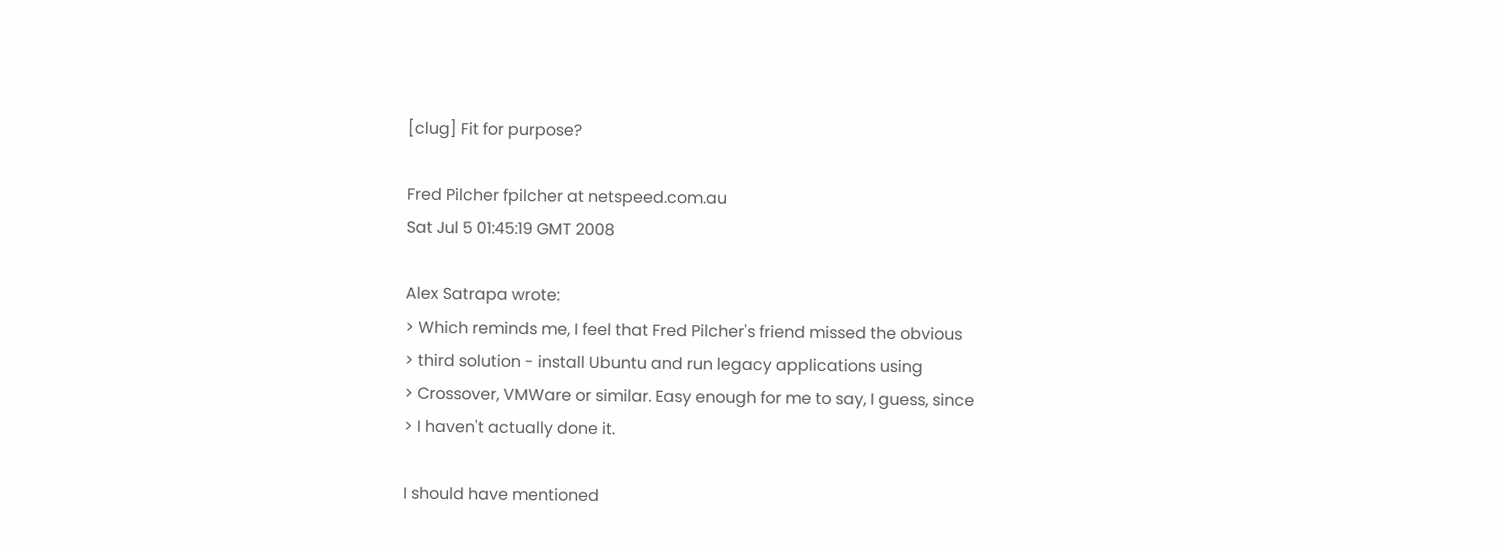[clug] Fit for purpose?

Fred Pilcher fpilcher at netspeed.com.au
Sat Jul 5 01:45:19 GMT 2008

Alex Satrapa wrote:
> Which reminds me, I feel that Fred Pilcher's friend missed the obvious
> third solution - install Ubuntu and run legacy applications using
> Crossover, VMWare or similar. Easy enough for me to say, I guess, since
> I haven't actually done it.

I should have mentioned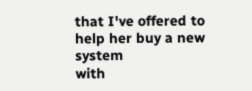that I've offered to help her buy a new system
with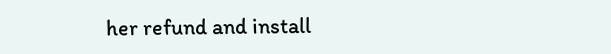her refund and install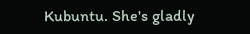Kubuntu. She's gladly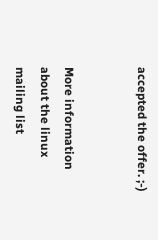accepted the offer. ;-)


More information about the linux mailing list